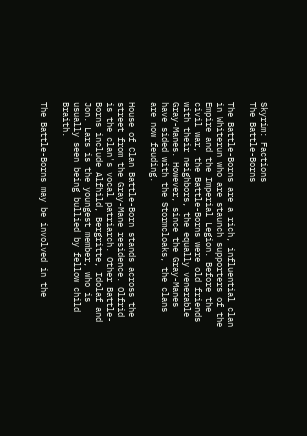Skyrim: Factions
The Battle-Borns

The Battle-Borns are a rich, influential clan in Whiterun who are staunch supporters of the Empire and the Imperial Legion. Before the civil war, the Battle-Borns were old friends with their neighbors, the equally venerable Gray-Manes. However, since the Gray-Manes have sided with the Stormcloaks, the clans are now feuding.

House of Clan Battle-Born stands across the street from the Gray-Mane residence. Olfrid is the clan's vocal patriarch. Other Battle-Borns include Alfhild, Bergritte, Idolaf and Jon. Lars is the youngest member, who is usually seen being bullied by fellow child Braith.

The Battle-Borns may be involved in the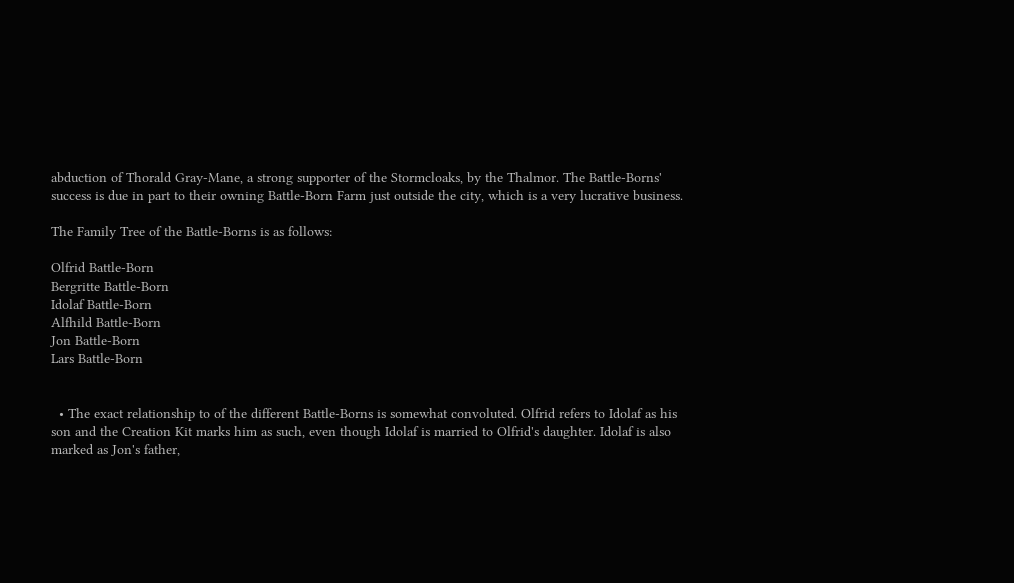abduction of Thorald Gray-Mane, a strong supporter of the Stormcloaks, by the Thalmor. The Battle-Borns' success is due in part to their owning Battle-Born Farm just outside the city, which is a very lucrative business.

The Family Tree of the Battle-Borns is as follows:

Olfrid Battle-Born
Bergritte Battle-Born
Idolaf Battle-Born
Alfhild Battle-Born
Jon Battle-Born
Lars Battle-Born


  • The exact relationship to of the different Battle-Borns is somewhat convoluted. Olfrid refers to Idolaf as his son and the Creation Kit marks him as such, even though Idolaf is married to Olfrid's daughter. Idolaf is also marked as Jon's father,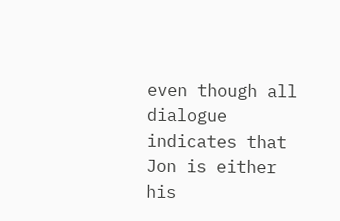even though all dialogue indicates that Jon is either his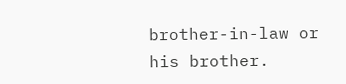brother-in-law or his brother.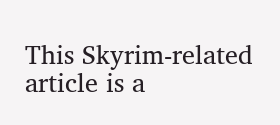This Skyrim-related article is a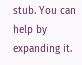stub. You can help by expanding it.